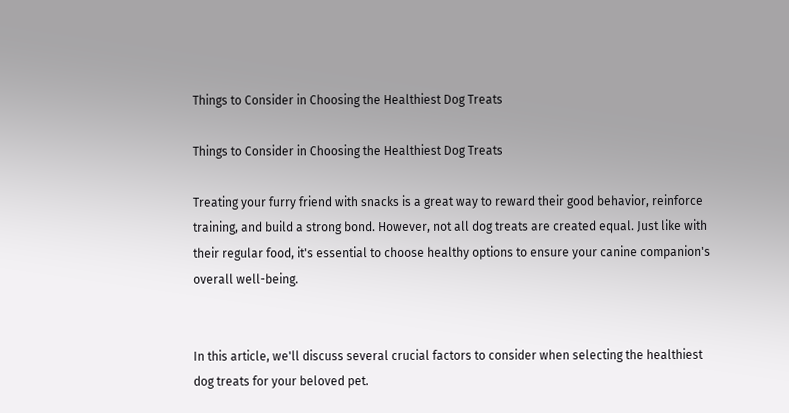Things to Consider in Choosing the Healthiest Dog Treats

Things to Consider in Choosing the Healthiest Dog Treats

Treating your furry friend with snacks is a great way to reward their good behavior, reinforce training, and build a strong bond. However, not all dog treats are created equal. Just like with their regular food, it's essential to choose healthy options to ensure your canine companion's overall well-being.


In this article, we'll discuss several crucial factors to consider when selecting the healthiest dog treats for your beloved pet.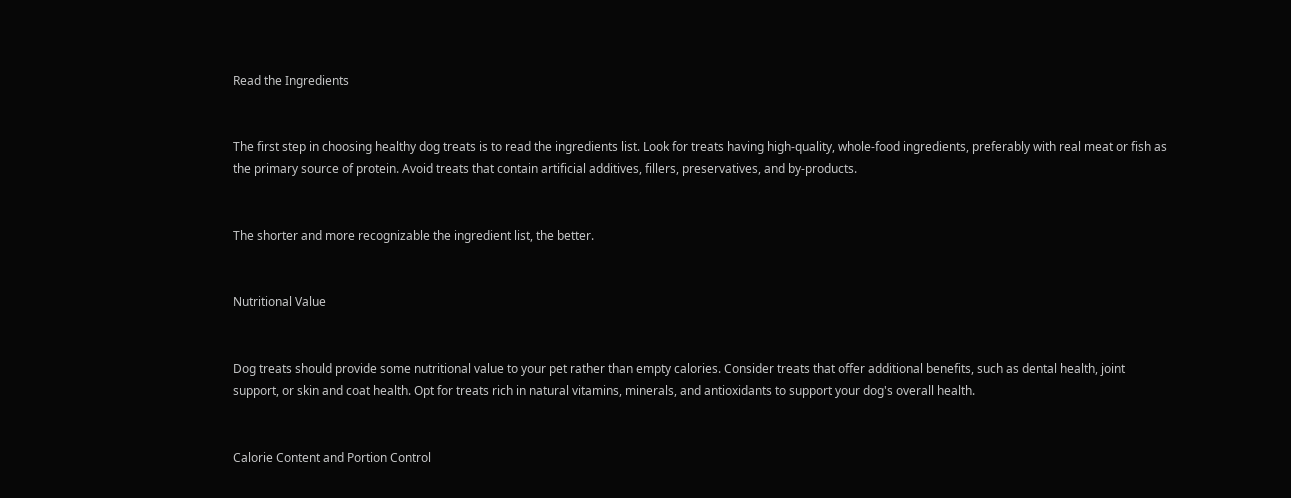Read the Ingredients


The first step in choosing healthy dog treats is to read the ingredients list. Look for treats having high-quality, whole-food ingredients, preferably with real meat or fish as the primary source of protein. Avoid treats that contain artificial additives, fillers, preservatives, and by-products.


The shorter and more recognizable the ingredient list, the better.


Nutritional Value


Dog treats should provide some nutritional value to your pet rather than empty calories. Consider treats that offer additional benefits, such as dental health, joint support, or skin and coat health. Opt for treats rich in natural vitamins, minerals, and antioxidants to support your dog's overall health.


Calorie Content and Portion Control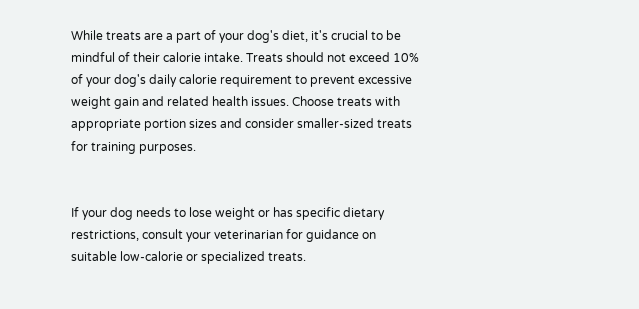While treats are a part of your dog's diet, it's crucial to be mindful of their calorie intake. Treats should not exceed 10% of your dog's daily calorie requirement to prevent excessive weight gain and related health issues. Choose treats with appropriate portion sizes and consider smaller-sized treats for training purposes.


If your dog needs to lose weight or has specific dietary restrictions, consult your veterinarian for guidance on suitable low-calorie or specialized treats.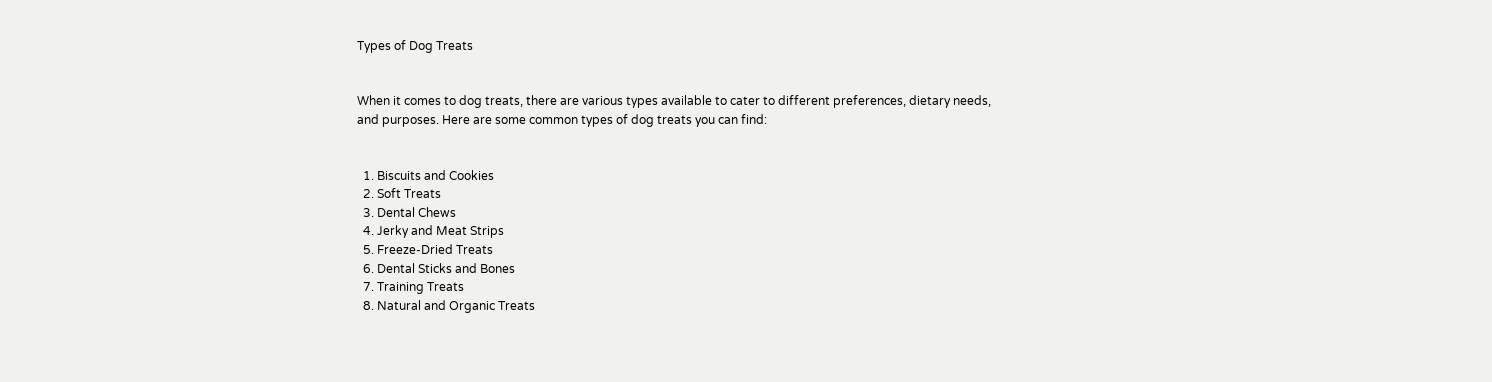Types of Dog Treats


When it comes to dog treats, there are various types available to cater to different preferences, dietary needs, and purposes. Here are some common types of dog treats you can find:


  1. Biscuits and Cookies
  2. Soft Treats
  3. Dental Chews
  4. Jerky and Meat Strips
  5. Freeze-Dried Treats
  6. Dental Sticks and Bones
  7. Training Treats
  8. Natural and Organic Treats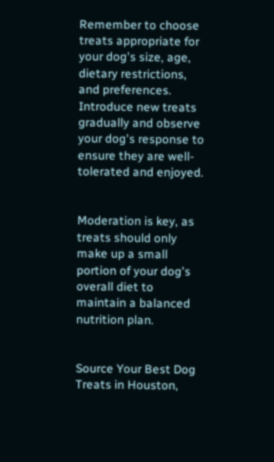Remember to choose treats appropriate for your dog's size, age, dietary restrictions, and preferences. Introduce new treats gradually and observe your dog's response to ensure they are well-tolerated and enjoyed.


Moderation is key, as treats should only make up a small portion of your dog's overall diet to maintain a balanced nutrition plan.


Source Your Best Dog Treats in Houston,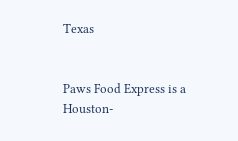Texas


Paws Food Express is a Houston-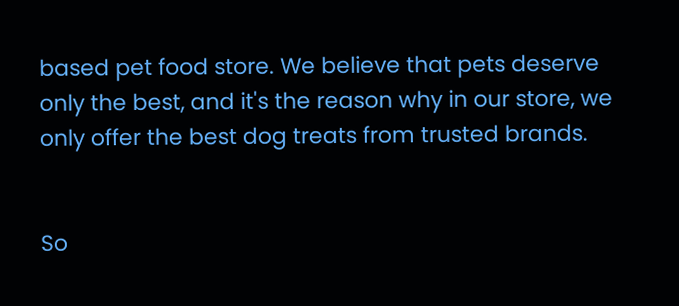based pet food store. We believe that pets deserve only the best, and it's the reason why in our store, we only offer the best dog treats from trusted brands.


So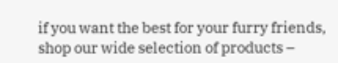if you want the best for your furry friends, shop our wide selection of products –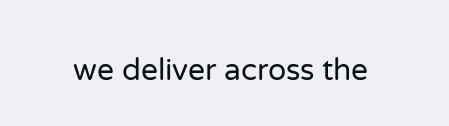we deliver across the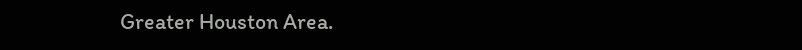Greater Houston Area.